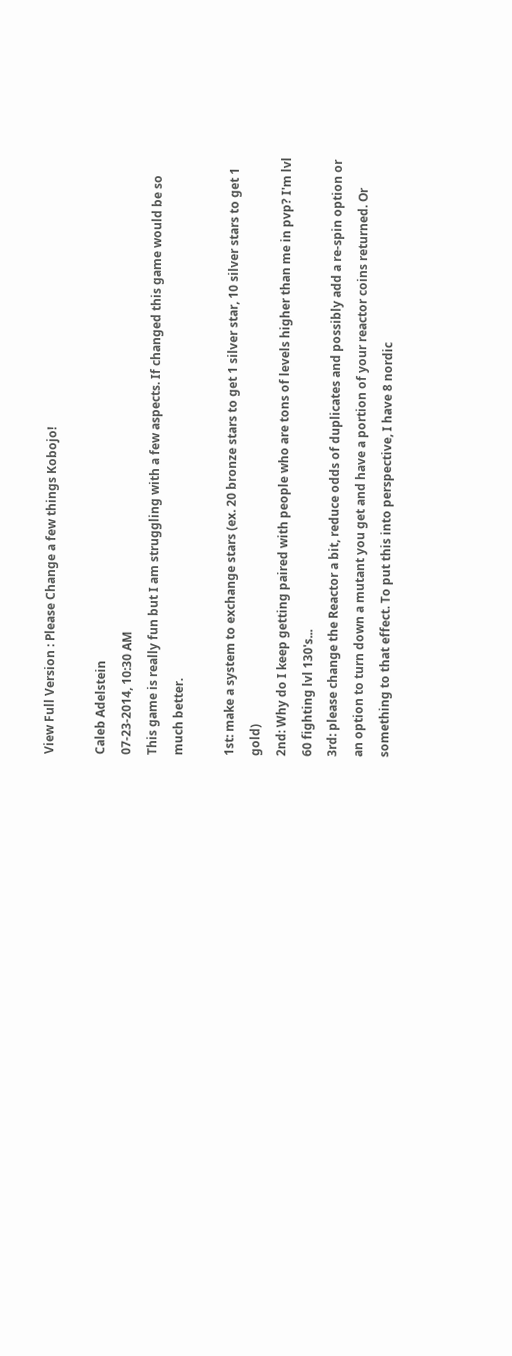View Full Version : Please Change a few things Kobojo!

Caleb Adelstein
07-23-2014, 10:30 AM
This game is really fun but I am struggling with a few aspects. If changed this game would be so much better.

1st: make a system to exchange stars (ex. 20 bronze stars to get 1 silver star, 10 silver stars to get 1 gold)
2nd: Why do I keep getting paired with people who are tons of levels higher than me in pvp? I'm lvl 60 fighting lvl 130's...
3rd: please change the Reactor a bit, reduce odds of duplicates and possibly add a re-spin option or an option to turn down a mutant you get and have a portion of your reactor coins returned. Or something to that effect. To put this into perspective, I have 8 nordic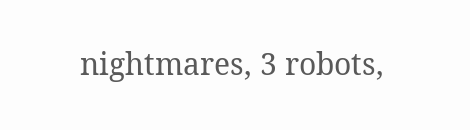nightmares, 3 robots,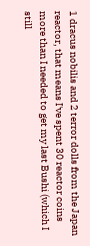1 dracus nobilis and 2 terror dolls from the Japan reactor, that means I've spent 30 reactor coins more than I needed to get my last Bushi (which I still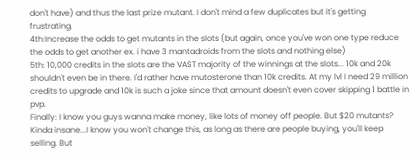don't have) and thus the last prize mutant. I don't mind a few duplicates but it's getting frustrating.
4th:Increase the odds to get mutants in the slots (but again, once you've won one type reduce the odds to get another ex. i have 3 mantadroids from the slots and nothing else)
5th: 10,000 credits in the slots are the VAST majority of the winnings at the slots... 10k and 20k shouldn't even be in there. I'd rather have mutosterone than 10k credits. At my lvl I need 29 million credits to upgrade and 10k is such a joke since that amount doesn't even cover skipping 1 battle in pvp.
Finally: I know you guys wanna make money, like lots of money off people. But $20 mutants? Kinda insane...I know you won't change this, as long as there are people buying, you'll keep selling. But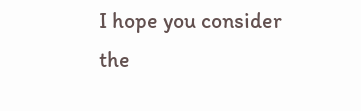I hope you consider the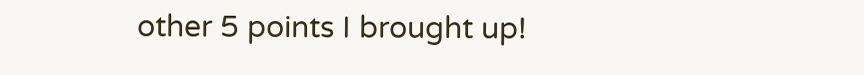other 5 points I brought up!